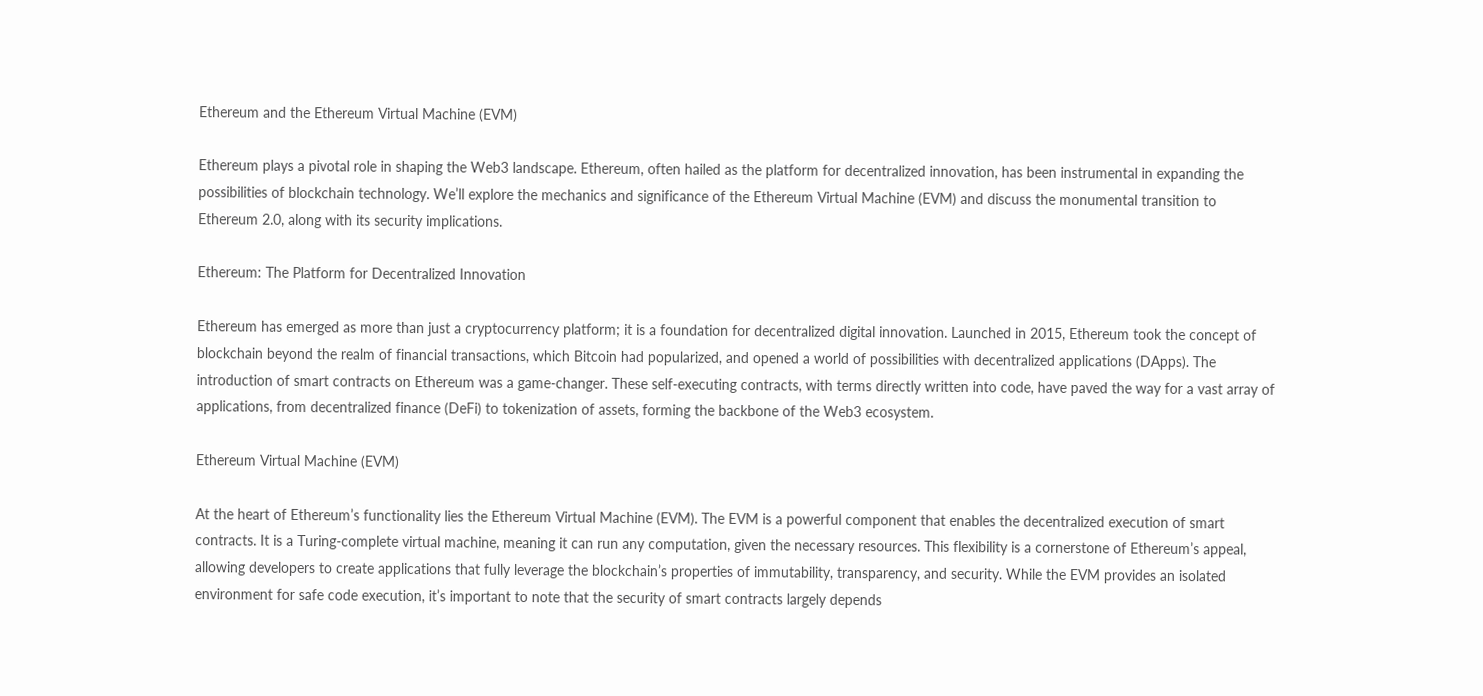Ethereum and the Ethereum Virtual Machine (EVM)

Ethereum plays a pivotal role in shaping the Web3 landscape. Ethereum, often hailed as the platform for decentralized innovation, has been instrumental in expanding the possibilities of blockchain technology. We’ll explore the mechanics and significance of the Ethereum Virtual Machine (EVM) and discuss the monumental transition to Ethereum 2.0, along with its security implications.

Ethereum: The Platform for Decentralized Innovation

Ethereum has emerged as more than just a cryptocurrency platform; it is a foundation for decentralized digital innovation. Launched in 2015, Ethereum took the concept of blockchain beyond the realm of financial transactions, which Bitcoin had popularized, and opened a world of possibilities with decentralized applications (DApps). The introduction of smart contracts on Ethereum was a game-changer. These self-executing contracts, with terms directly written into code, have paved the way for a vast array of applications, from decentralized finance (DeFi) to tokenization of assets, forming the backbone of the Web3 ecosystem.

Ethereum Virtual Machine (EVM)

At the heart of Ethereum’s functionality lies the Ethereum Virtual Machine (EVM). The EVM is a powerful component that enables the decentralized execution of smart contracts. It is a Turing-complete virtual machine, meaning it can run any computation, given the necessary resources. This flexibility is a cornerstone of Ethereum’s appeal, allowing developers to create applications that fully leverage the blockchain’s properties of immutability, transparency, and security. While the EVM provides an isolated environment for safe code execution, it’s important to note that the security of smart contracts largely depends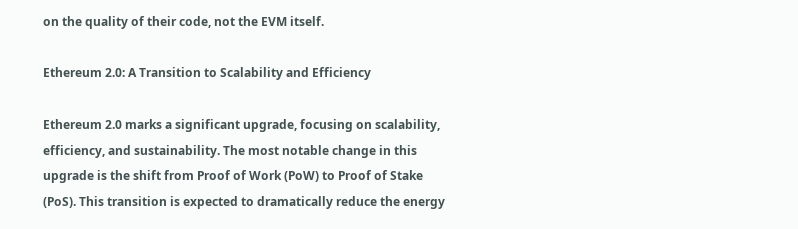on the quality of their code, not the EVM itself.

Ethereum 2.0: A Transition to Scalability and Efficiency

Ethereum 2.0 marks a significant upgrade, focusing on scalability, efficiency, and sustainability. The most notable change in this upgrade is the shift from Proof of Work (PoW) to Proof of Stake (PoS). This transition is expected to dramatically reduce the energy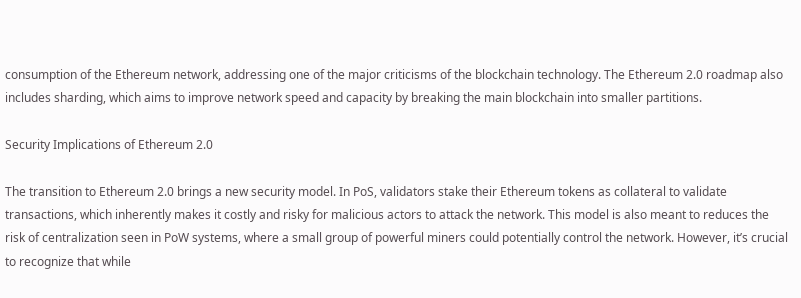consumption of the Ethereum network, addressing one of the major criticisms of the blockchain technology. The Ethereum 2.0 roadmap also includes sharding, which aims to improve network speed and capacity by breaking the main blockchain into smaller partitions.

Security Implications of Ethereum 2.0

The transition to Ethereum 2.0 brings a new security model. In PoS, validators stake their Ethereum tokens as collateral to validate transactions, which inherently makes it costly and risky for malicious actors to attack the network. This model is also meant to reduces the risk of centralization seen in PoW systems, where a small group of powerful miners could potentially control the network. However, it’s crucial to recognize that while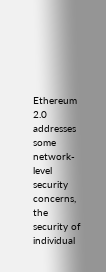Ethereum 2.0 addresses some network-level security concerns, the security of individual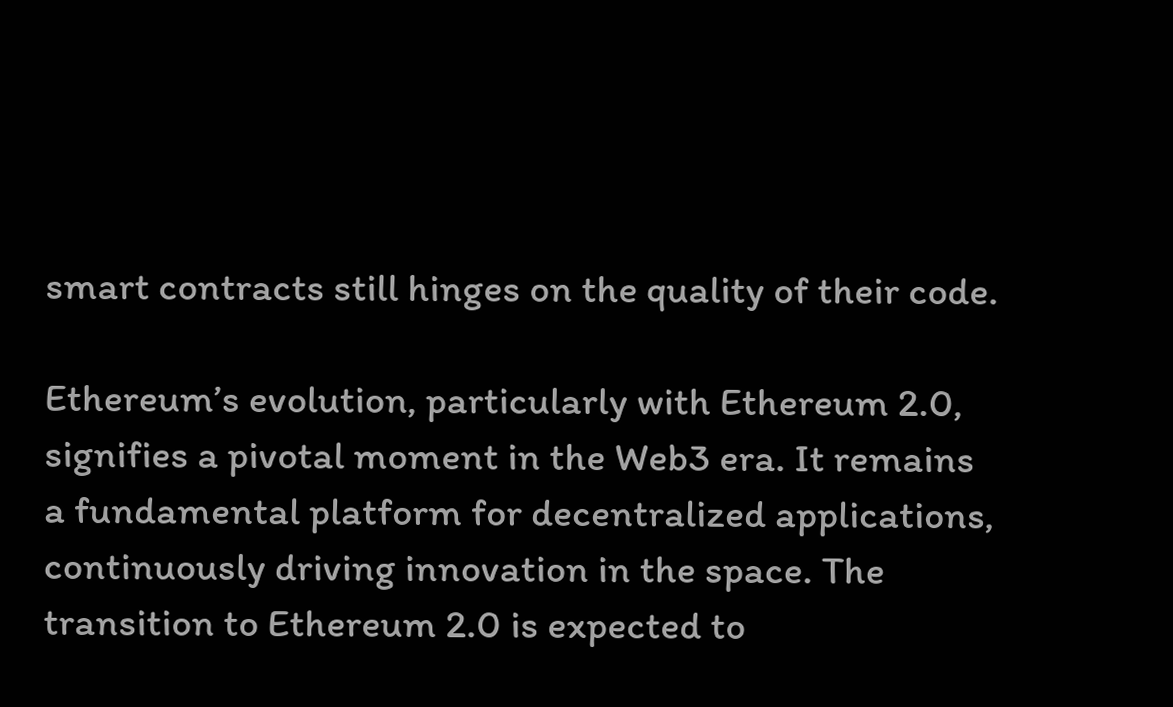smart contracts still hinges on the quality of their code.

Ethereum’s evolution, particularly with Ethereum 2.0, signifies a pivotal moment in the Web3 era. It remains a fundamental platform for decentralized applications, continuously driving innovation in the space. The transition to Ethereum 2.0 is expected to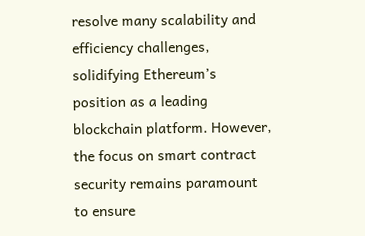resolve many scalability and efficiency challenges, solidifying Ethereum’s position as a leading blockchain platform. However, the focus on smart contract security remains paramount to ensure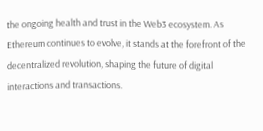the ongoing health and trust in the Web3 ecosystem. As Ethereum continues to evolve, it stands at the forefront of the decentralized revolution, shaping the future of digital interactions and transactions.